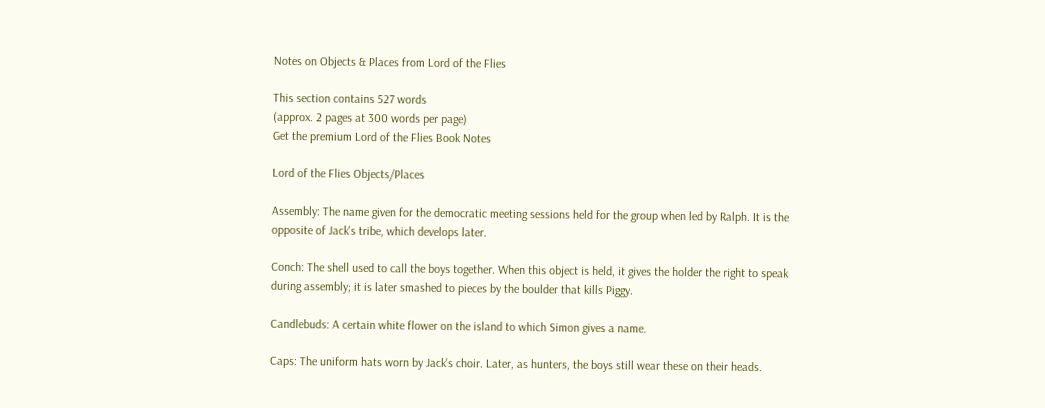Notes on Objects & Places from Lord of the Flies

This section contains 527 words
(approx. 2 pages at 300 words per page)
Get the premium Lord of the Flies Book Notes

Lord of the Flies Objects/Places

Assembly: The name given for the democratic meeting sessions held for the group when led by Ralph. It is the opposite of Jack's tribe, which develops later.

Conch: The shell used to call the boys together. When this object is held, it gives the holder the right to speak during assembly; it is later smashed to pieces by the boulder that kills Piggy.

Candlebuds: A certain white flower on the island to which Simon gives a name.

Caps: The uniform hats worn by Jack's choir. Later, as hunters, the boys still wear these on their heads.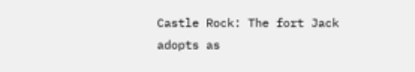Castle Rock: The fort Jack adopts as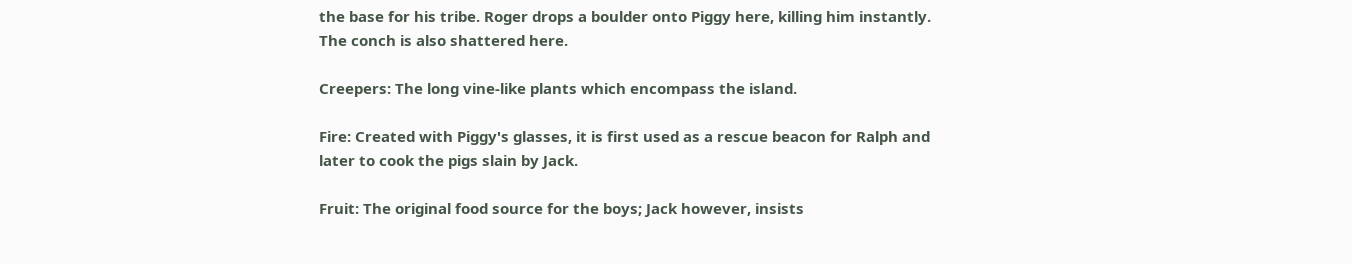the base for his tribe. Roger drops a boulder onto Piggy here, killing him instantly. The conch is also shattered here.

Creepers: The long vine-like plants which encompass the island.

Fire: Created with Piggy's glasses, it is first used as a rescue beacon for Ralph and later to cook the pigs slain by Jack.

Fruit: The original food source for the boys; Jack however, insists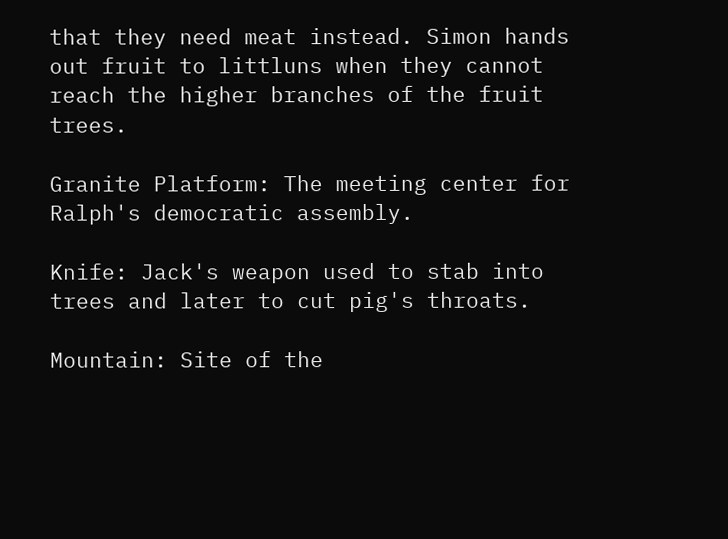that they need meat instead. Simon hands out fruit to littluns when they cannot reach the higher branches of the fruit trees.

Granite Platform: The meeting center for Ralph's democratic assembly.

Knife: Jack's weapon used to stab into trees and later to cut pig's throats.

Mountain: Site of the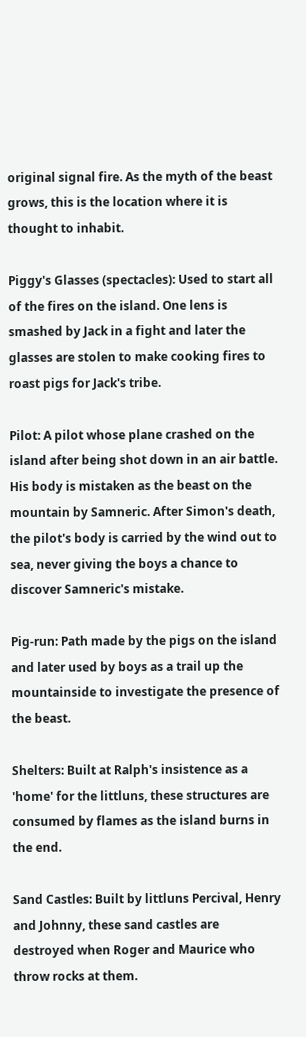original signal fire. As the myth of the beast grows, this is the location where it is thought to inhabit.

Piggy's Glasses (spectacles): Used to start all of the fires on the island. One lens is smashed by Jack in a fight and later the glasses are stolen to make cooking fires to roast pigs for Jack's tribe.

Pilot: A pilot whose plane crashed on the island after being shot down in an air battle. His body is mistaken as the beast on the mountain by Samneric. After Simon's death, the pilot's body is carried by the wind out to sea, never giving the boys a chance to discover Samneric's mistake.

Pig-run: Path made by the pigs on the island and later used by boys as a trail up the mountainside to investigate the presence of the beast.

Shelters: Built at Ralph's insistence as a 'home' for the littluns, these structures are consumed by flames as the island burns in the end.

Sand Castles: Built by littluns Percival, Henry and Johnny, these sand castles are destroyed when Roger and Maurice who throw rocks at them.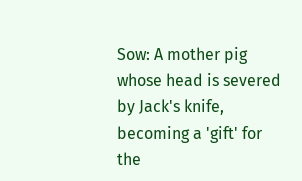Sow: A mother pig whose head is severed by Jack's knife, becoming a 'gift' for the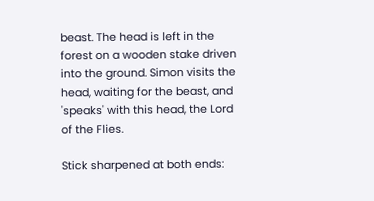beast. The head is left in the forest on a wooden stake driven into the ground. Simon visits the head, waiting for the beast, and 'speaks' with this head, the Lord of the Flies.

Stick sharpened at both ends: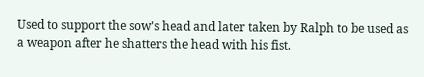Used to support the sow's head and later taken by Ralph to be used as a weapon after he shatters the head with his fist.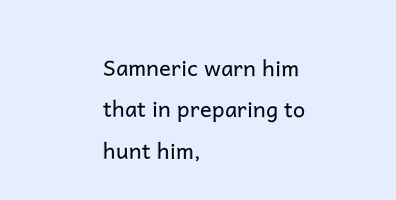Samneric warn him that in preparing to hunt him,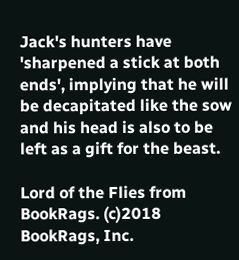Jack's hunters have 'sharpened a stick at both ends', implying that he will be decapitated like the sow and his head is also to be left as a gift for the beast.

Lord of the Flies from BookRags. (c)2018 BookRags, Inc.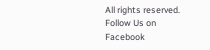All rights reserved.
Follow Us on Facebook